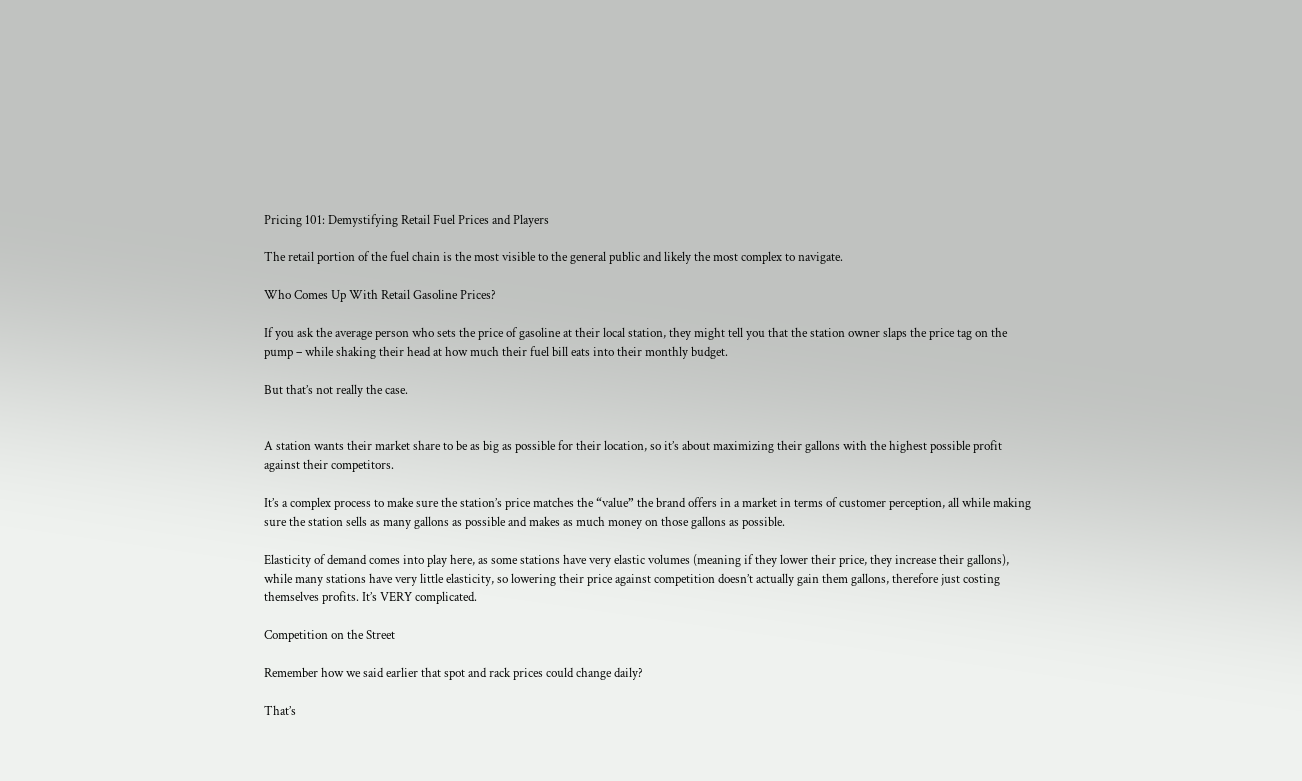Pricing 101: Demystifying Retail Fuel Prices and Players

The retail portion of the fuel chain is the most visible to the general public and likely the most complex to navigate.

Who Comes Up With Retail Gasoline Prices?

If you ask the average person who sets the price of gasoline at their local station, they might tell you that the station owner slaps the price tag on the pump – while shaking their head at how much their fuel bill eats into their monthly budget.

But that’s not really the case.


A station wants their market share to be as big as possible for their location, so it’s about maximizing their gallons with the highest possible profit against their competitors.

It’s a complex process to make sure the station’s price matches the “value” the brand offers in a market in terms of customer perception, all while making sure the station sells as many gallons as possible and makes as much money on those gallons as possible.

Elasticity of demand comes into play here, as some stations have very elastic volumes (meaning if they lower their price, they increase their gallons), while many stations have very little elasticity, so lowering their price against competition doesn’t actually gain them gallons, therefore just costing themselves profits. It’s VERY complicated.

Competition on the Street

Remember how we said earlier that spot and rack prices could change daily?

That’s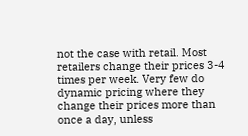not the case with retail. Most retailers change their prices 3-4 times per week. Very few do dynamic pricing where they change their prices more than once a day, unless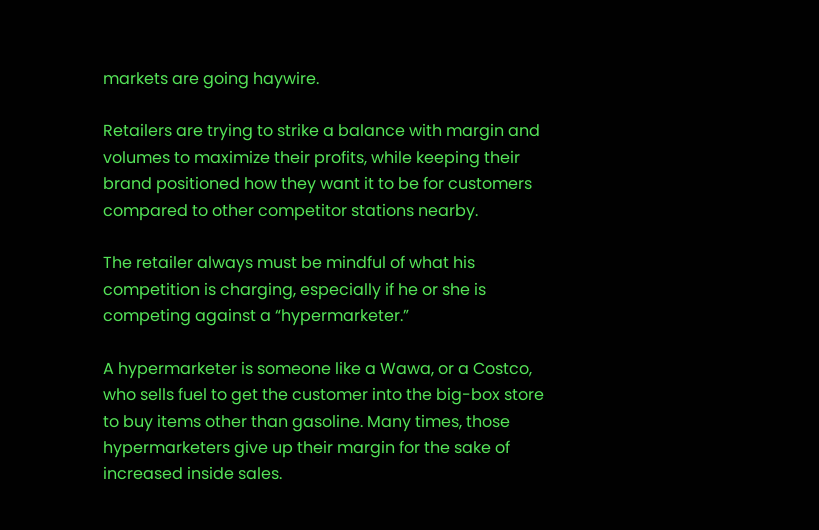markets are going haywire.

Retailers are trying to strike a balance with margin and volumes to maximize their profits, while keeping their brand positioned how they want it to be for customers compared to other competitor stations nearby.

The retailer always must be mindful of what his competition is charging, especially if he or she is competing against a “hypermarketer.”

A hypermarketer is someone like a Wawa, or a Costco, who sells fuel to get the customer into the big-box store to buy items other than gasoline. Many times, those hypermarketers give up their margin for the sake of increased inside sales.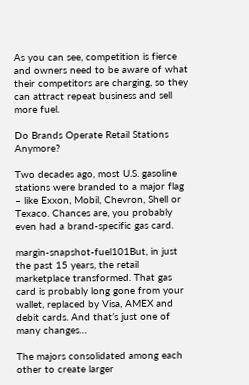As you can see, competition is fierce and owners need to be aware of what their competitors are charging, so they can attract repeat business and sell more fuel.

Do Brands Operate Retail Stations Anymore?

Two decades ago, most U.S. gasoline stations were branded to a major flag – like Exxon, Mobil, Chevron, Shell or Texaco. Chances are, you probably even had a brand-specific gas card.

margin-snapshot-fuel101But, in just the past 15 years, the retail marketplace transformed. That gas card is probably long gone from your wallet, replaced by Visa, AMEX and debit cards. And that’s just one of many changes…

The majors consolidated among each other to create larger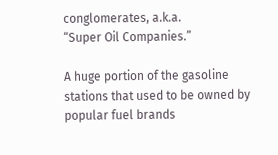conglomerates, a.k.a.
“Super Oil Companies.”

A huge portion of the gasoline stations that used to be owned by popular fuel brands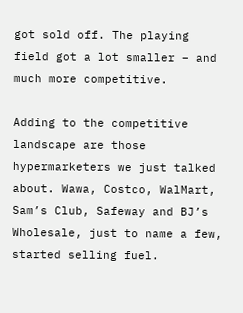got sold off. The playing field got a lot smaller – and much more competitive.

Adding to the competitive landscape are those hypermarketers we just talked about. Wawa, Costco, WalMart, Sam’s Club, Safeway and BJ’s Wholesale, just to name a few, started selling fuel.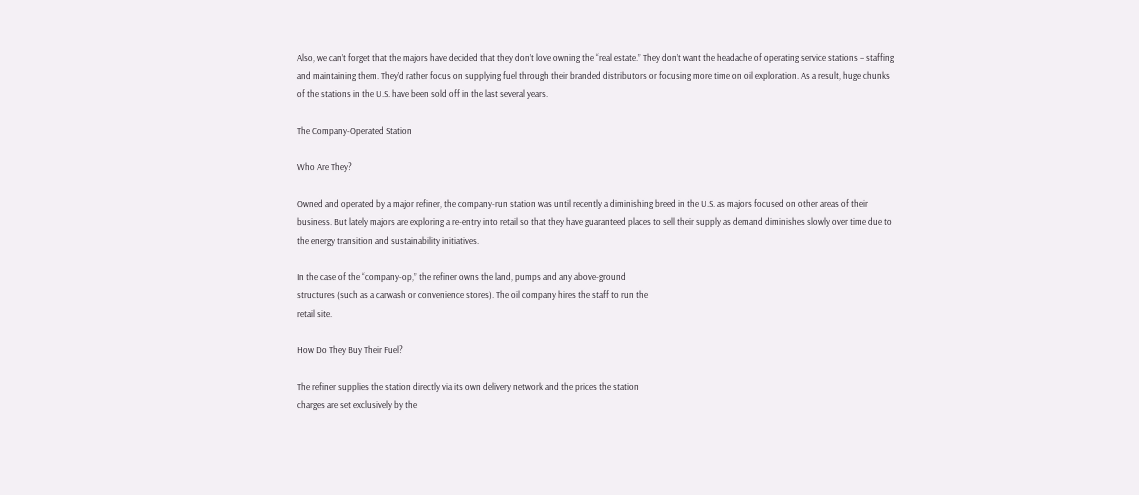Also, we can’t forget that the majors have decided that they don’t love owning the “real estate.” They don’t want the headache of operating service stations – staffing and maintaining them. They’d rather focus on supplying fuel through their branded distributors or focusing more time on oil exploration. As a result, huge chunks of the stations in the U.S. have been sold off in the last several years.

The Company-Operated Station

Who Are They?

Owned and operated by a major refiner, the company-run station was until recently a diminishing breed in the U.S. as majors focused on other areas of their business. But lately majors are exploring a re-entry into retail so that they have guaranteed places to sell their supply as demand diminishes slowly over time due to the energy transition and sustainability initiatives.

In the case of the “company-op,” the refiner owns the land, pumps and any above-ground
structures (such as a carwash or convenience stores). The oil company hires the staff to run the
retail site.

How Do They Buy Their Fuel?

The refiner supplies the station directly via its own delivery network and the prices the station
charges are set exclusively by the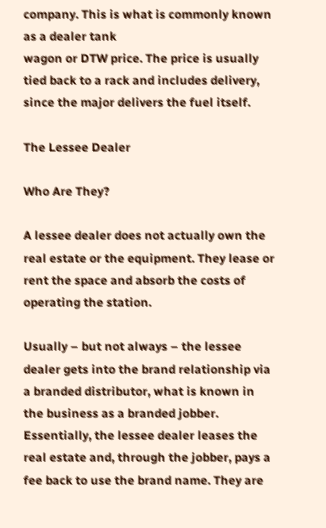company. This is what is commonly known as a dealer tank
wagon or DTW price. The price is usually tied back to a rack and includes delivery, since the major delivers the fuel itself.

The Lessee Dealer

Who Are They?

A lessee dealer does not actually own the real estate or the equipment. They lease or rent the space and absorb the costs of operating the station.

Usually – but not always – the lessee dealer gets into the brand relationship via a branded distributor, what is known in the business as a branded jobber. Essentially, the lessee dealer leases the real estate and, through the jobber, pays a fee back to use the brand name. They are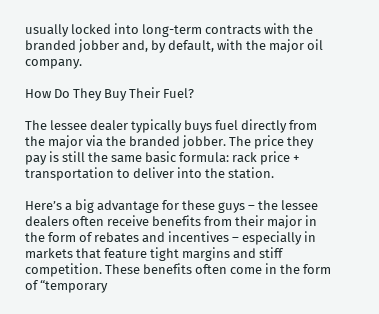usually locked into long-term contracts with the branded jobber and, by default, with the major oil company.

How Do They Buy Their Fuel?

The lessee dealer typically buys fuel directly from the major via the branded jobber. The price they pay is still the same basic formula: rack price + transportation to deliver into the station.

Here’s a big advantage for these guys – the lessee dealers often receive benefits from their major in the form of rebates and incentives – especially in markets that feature tight margins and stiff competition. These benefits often come in the form of “temporary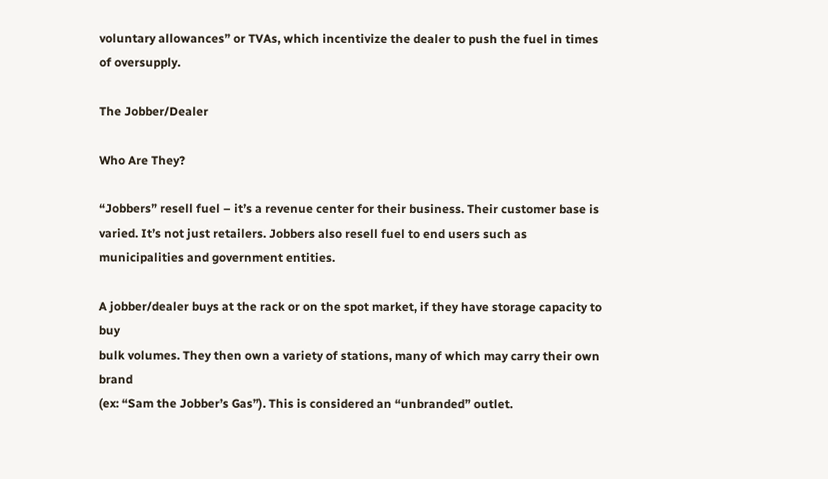voluntary allowances” or TVAs, which incentivize the dealer to push the fuel in times of oversupply.

The Jobber/Dealer

Who Are They?

“Jobbers” resell fuel – it’s a revenue center for their business. Their customer base is varied. It’s not just retailers. Jobbers also resell fuel to end users such as municipalities and government entities.

A jobber/dealer buys at the rack or on the spot market, if they have storage capacity to buy
bulk volumes. They then own a variety of stations, many of which may carry their own brand
(ex: “Sam the Jobber’s Gas”). This is considered an “unbranded” outlet.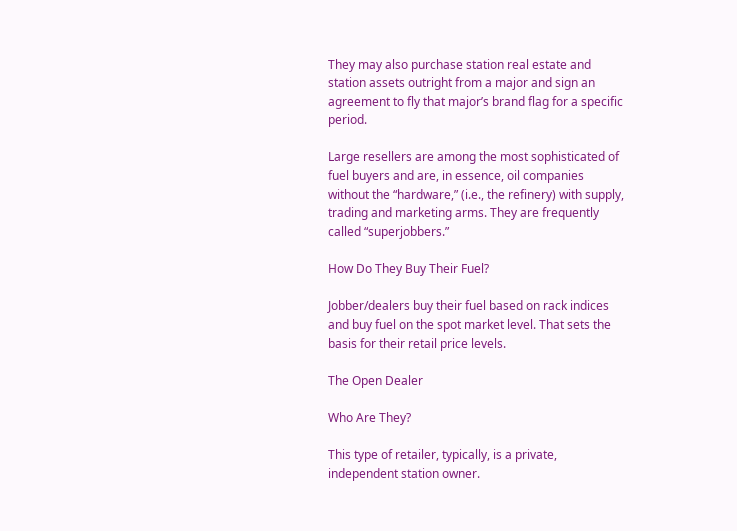They may also purchase station real estate and station assets outright from a major and sign an agreement to fly that major’s brand flag for a specific period.

Large resellers are among the most sophisticated of fuel buyers and are, in essence, oil companies without the “hardware,” (i.e., the refinery) with supply, trading and marketing arms. They are frequently called “superjobbers.”

How Do They Buy Their Fuel?

Jobber/dealers buy their fuel based on rack indices and buy fuel on the spot market level. That sets the basis for their retail price levels.

The Open Dealer

Who Are They?

This type of retailer, typically, is a private, independent station owner.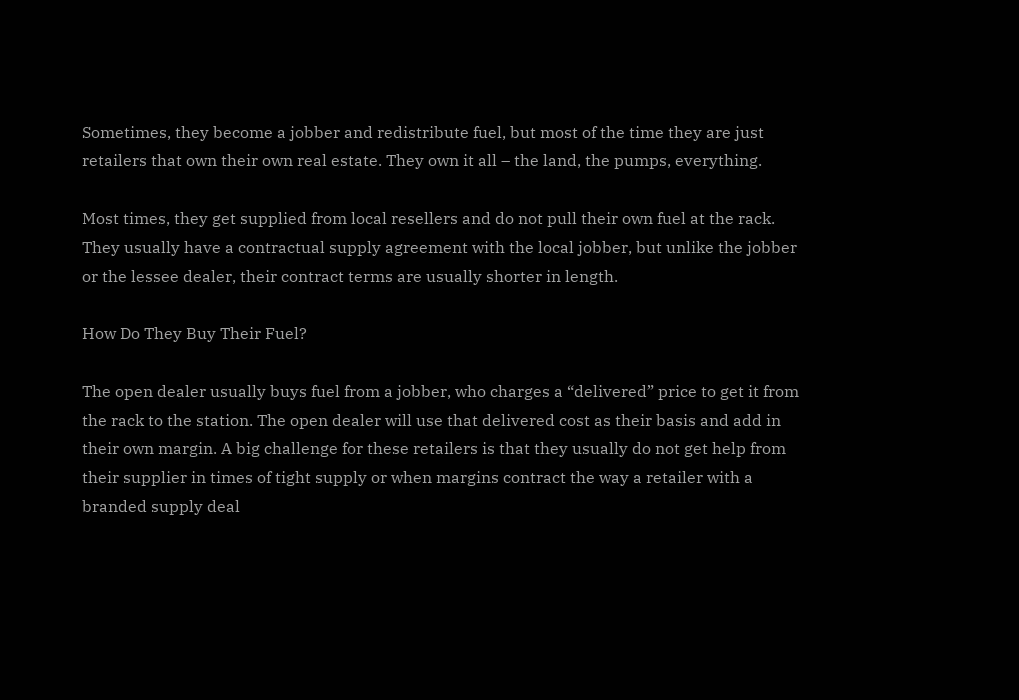Sometimes, they become a jobber and redistribute fuel, but most of the time they are just retailers that own their own real estate. They own it all – the land, the pumps, everything.

Most times, they get supplied from local resellers and do not pull their own fuel at the rack. They usually have a contractual supply agreement with the local jobber, but unlike the jobber or the lessee dealer, their contract terms are usually shorter in length.

How Do They Buy Their Fuel?

The open dealer usually buys fuel from a jobber, who charges a “delivered” price to get it from the rack to the station. The open dealer will use that delivered cost as their basis and add in their own margin. A big challenge for these retailers is that they usually do not get help from their supplier in times of tight supply or when margins contract the way a retailer with a branded supply deal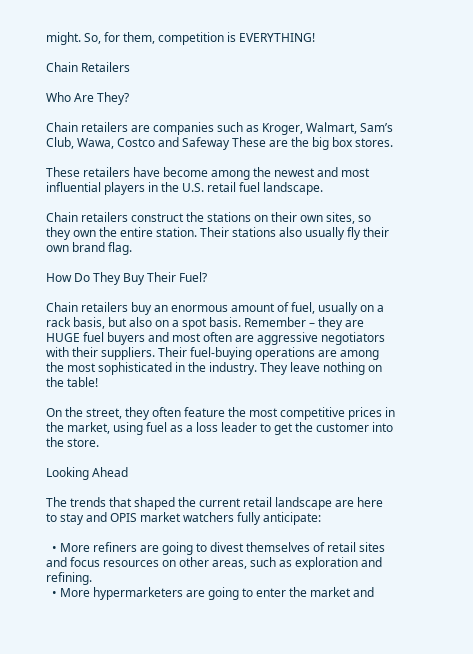might. So, for them, competition is EVERYTHING!

Chain Retailers

Who Are They?

Chain retailers are companies such as Kroger, Walmart, Sam’s Club, Wawa, Costco and Safeway These are the big box stores.

These retailers have become among the newest and most influential players in the U.S. retail fuel landscape.

Chain retailers construct the stations on their own sites, so they own the entire station. Their stations also usually fly their own brand flag.

How Do They Buy Their Fuel?

Chain retailers buy an enormous amount of fuel, usually on a rack basis, but also on a spot basis. Remember – they are HUGE fuel buyers and most often are aggressive negotiators with their suppliers. Their fuel-buying operations are among the most sophisticated in the industry. They leave nothing on the table!

On the street, they often feature the most competitive prices in the market, using fuel as a loss leader to get the customer into the store.

Looking Ahead

The trends that shaped the current retail landscape are here to stay and OPIS market watchers fully anticipate:

  • More refiners are going to divest themselves of retail sites and focus resources on other areas, such as exploration and refining.
  • More hypermarketers are going to enter the market and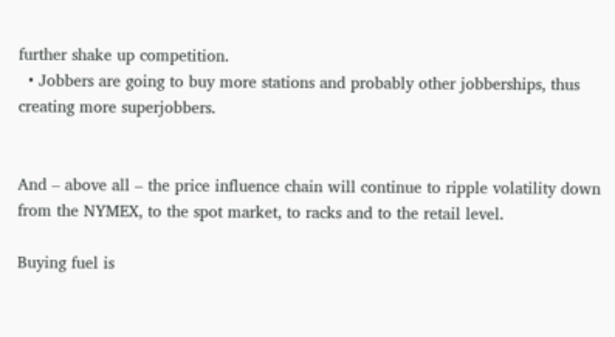further shake up competition.
  • Jobbers are going to buy more stations and probably other jobberships, thus creating more superjobbers.


And – above all – the price influence chain will continue to ripple volatility down from the NYMEX, to the spot market, to racks and to the retail level.

Buying fuel is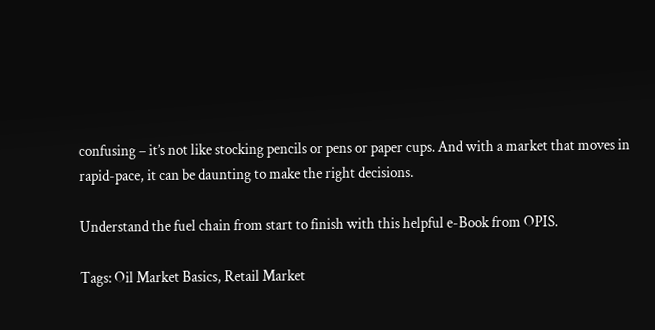confusing – it’s not like stocking pencils or pens or paper cups. And with a market that moves in rapid-pace, it can be daunting to make the right decisions.

Understand the fuel chain from start to finish with this helpful e-Book from OPIS.

Tags: Oil Market Basics, Retail Market